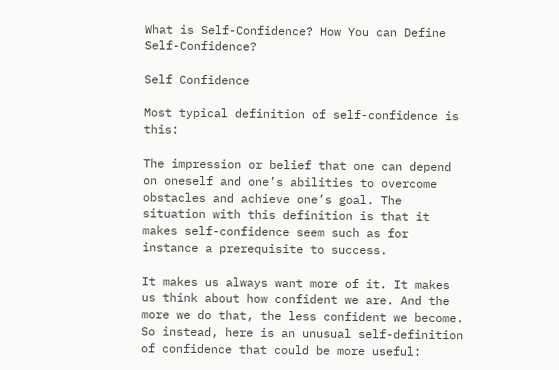What is Self-Confidence? How You can Define Self-Confidence?

Self Confidence

Most typical definition of self-confidence is this:

The impression or belief that one can depend on oneself and one’s abilities to overcome obstacles and achieve one’s goal. The situation with this definition is that it makes self-confidence seem such as for instance a prerequisite to success.

It makes us always want more of it. It makes us think about how confident we are. And the more we do that, the less confident we become. So instead, here is an unusual self-definition of confidence that could be more useful: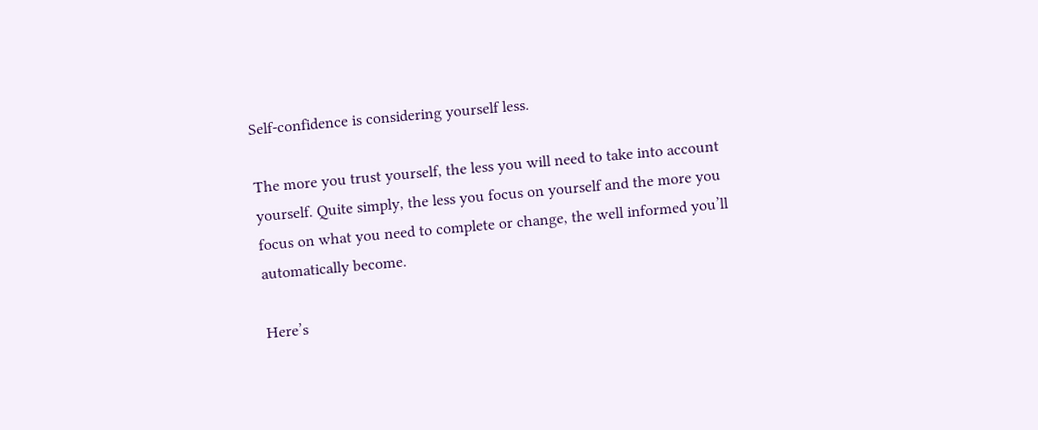Self-confidence is considering yourself less.

The more you trust yourself, the less you will need to take into account yourself. Quite simply, the less you focus on yourself and the more you focus on what you need to complete or change, the well informed you’ll automatically become.

Here’s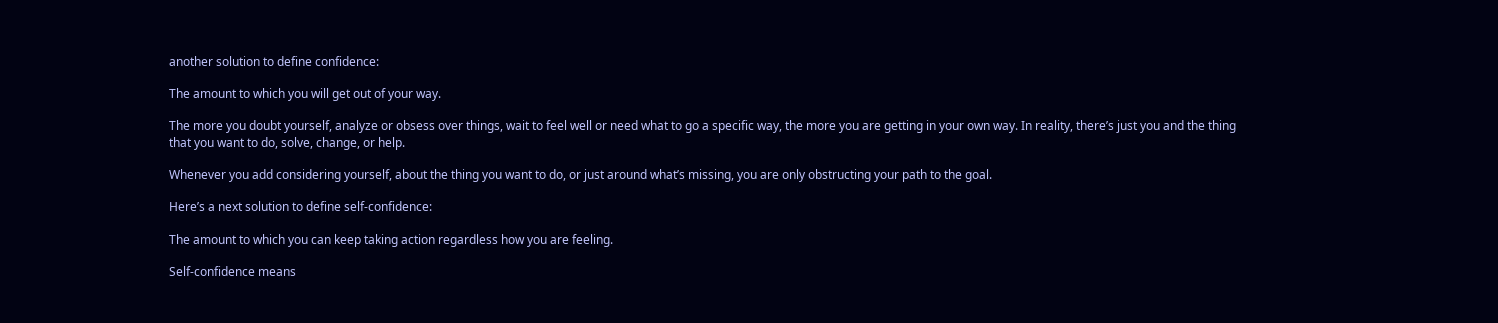another solution to define confidence:

The amount to which you will get out of your way.

The more you doubt yourself, analyze or obsess over things, wait to feel well or need what to go a specific way, the more you are getting in your own way. In reality, there’s just you and the thing that you want to do, solve, change, or help.

Whenever you add considering yourself, about the thing you want to do, or just around what’s missing, you are only obstructing your path to the goal.

Here’s a next solution to define self-confidence:

The amount to which you can keep taking action regardless how you are feeling.

Self-confidence means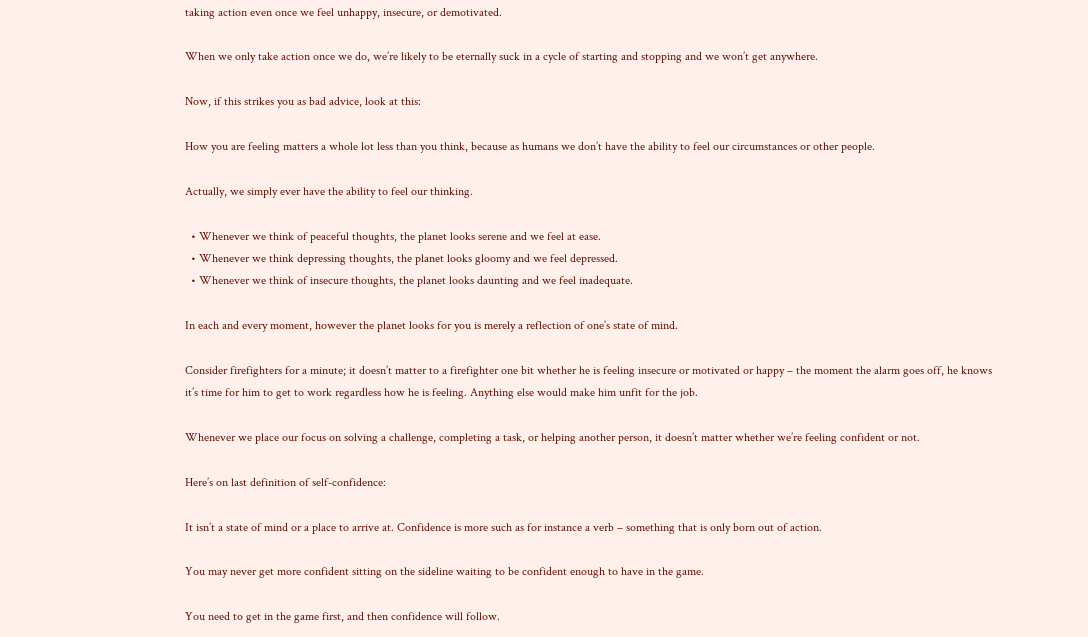taking action even once we feel unhappy, insecure, or demotivated.

When we only take action once we do, we’re likely to be eternally suck in a cycle of starting and stopping and we won’t get anywhere.

Now, if this strikes you as bad advice, look at this:

How you are feeling matters a whole lot less than you think, because as humans we don’t have the ability to feel our circumstances or other people.

Actually, we simply ever have the ability to feel our thinking.

  • Whenever we think of peaceful thoughts, the planet looks serene and we feel at ease.
  • Whenever we think depressing thoughts, the planet looks gloomy and we feel depressed.
  • Whenever we think of insecure thoughts, the planet looks daunting and we feel inadequate.

In each and every moment, however the planet looks for you is merely a reflection of one’s state of mind.

Consider firefighters for a minute; it doesn’t matter to a firefighter one bit whether he is feeling insecure or motivated or happy – the moment the alarm goes off, he knows it’s time for him to get to work regardless how he is feeling. Anything else would make him unfit for the job.

Whenever we place our focus on solving a challenge, completing a task, or helping another person, it doesn’t matter whether we’re feeling confident or not.

Here’s on last definition of self-confidence:

It isn’t a state of mind or a place to arrive at. Confidence is more such as for instance a verb – something that is only born out of action.

You may never get more confident sitting on the sideline waiting to be confident enough to have in the game.

You need to get in the game first, and then confidence will follow.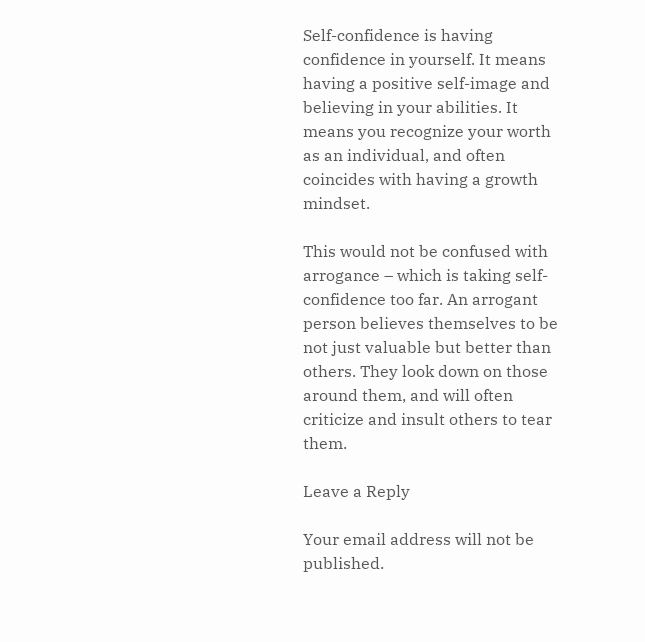Self-confidence is having confidence in yourself. It means having a positive self-image and believing in your abilities. It means you recognize your worth as an individual, and often coincides with having a growth mindset.

This would not be confused with arrogance – which is taking self-confidence too far. An arrogant person believes themselves to be not just valuable but better than others. They look down on those around them, and will often criticize and insult others to tear them.

Leave a Reply

Your email address will not be published.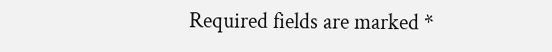Required fields are marked *